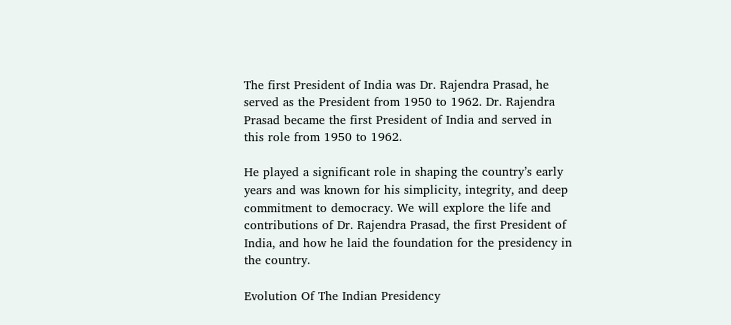The first President of India was Dr. Rajendra Prasad, he served as the President from 1950 to 1962. Dr. Rajendra Prasad became the first President of India and served in this role from 1950 to 1962.

He played a significant role in shaping the country’s early years and was known for his simplicity, integrity, and deep commitment to democracy. We will explore the life and contributions of Dr. Rajendra Prasad, the first President of India, and how he laid the foundation for the presidency in the country.

Evolution Of The Indian Presidency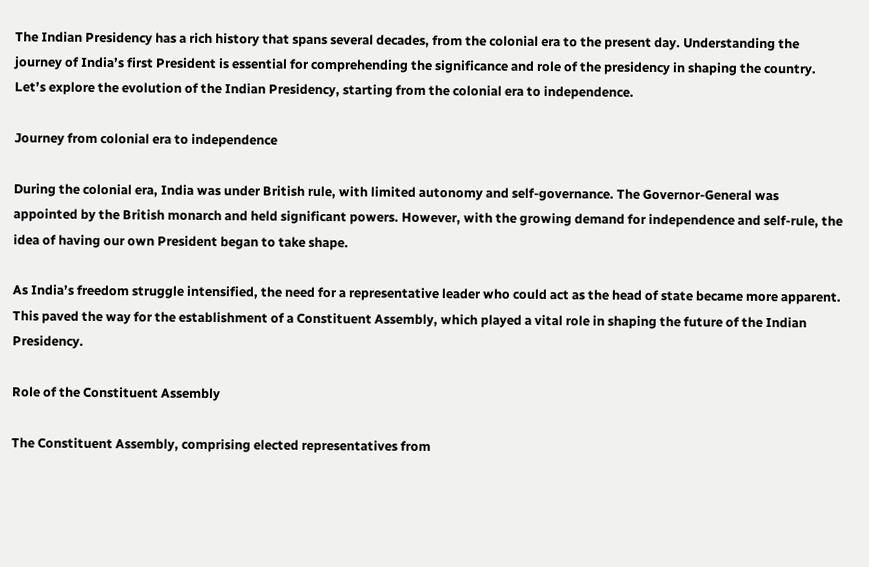The Indian Presidency has a rich history that spans several decades, from the colonial era to the present day. Understanding the journey of India’s first President is essential for comprehending the significance and role of the presidency in shaping the country. Let’s explore the evolution of the Indian Presidency, starting from the colonial era to independence.

Journey from colonial era to independence

During the colonial era, India was under British rule, with limited autonomy and self-governance. The Governor-General was appointed by the British monarch and held significant powers. However, with the growing demand for independence and self-rule, the idea of having our own President began to take shape.

As India’s freedom struggle intensified, the need for a representative leader who could act as the head of state became more apparent. This paved the way for the establishment of a Constituent Assembly, which played a vital role in shaping the future of the Indian Presidency.

Role of the Constituent Assembly

The Constituent Assembly, comprising elected representatives from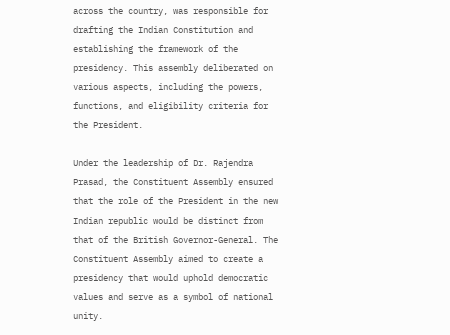across the country, was responsible for drafting the Indian Constitution and establishing the framework of the presidency. This assembly deliberated on various aspects, including the powers, functions, and eligibility criteria for the President.

Under the leadership of Dr. Rajendra Prasad, the Constituent Assembly ensured that the role of the President in the new Indian republic would be distinct from that of the British Governor-General. The Constituent Assembly aimed to create a presidency that would uphold democratic values and serve as a symbol of national unity.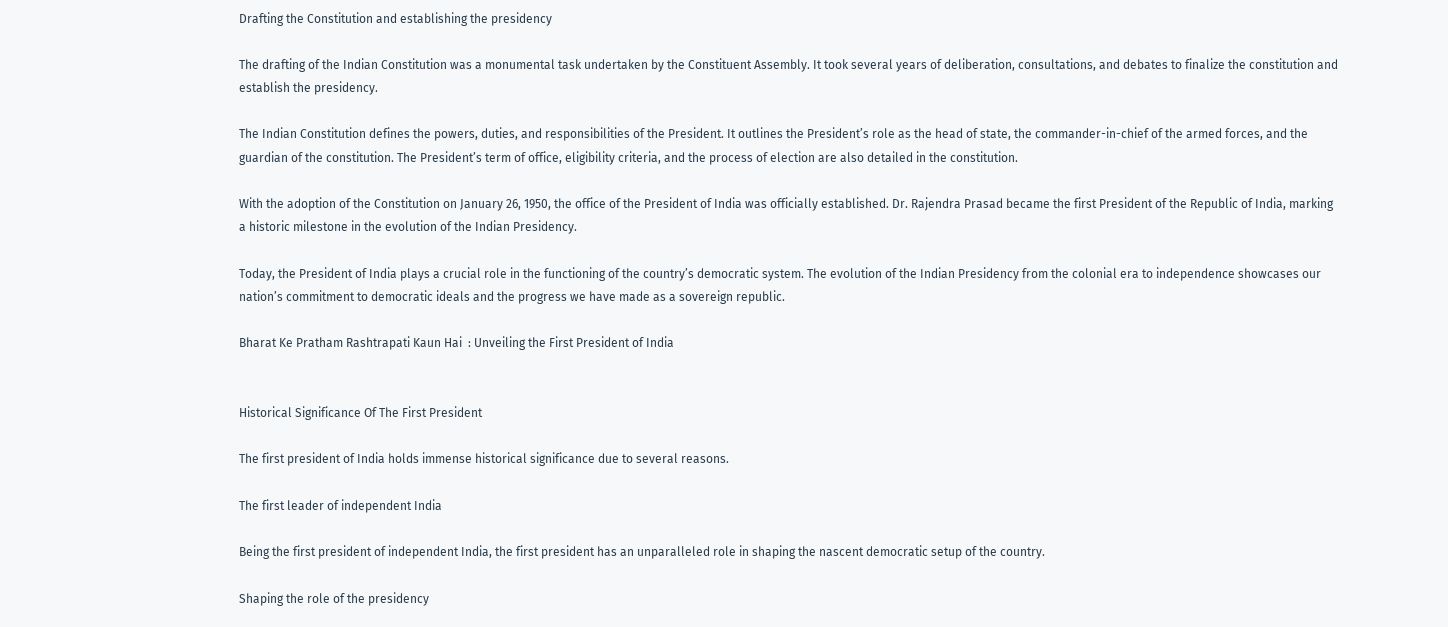Drafting the Constitution and establishing the presidency

The drafting of the Indian Constitution was a monumental task undertaken by the Constituent Assembly. It took several years of deliberation, consultations, and debates to finalize the constitution and establish the presidency.

The Indian Constitution defines the powers, duties, and responsibilities of the President. It outlines the President’s role as the head of state, the commander-in-chief of the armed forces, and the guardian of the constitution. The President’s term of office, eligibility criteria, and the process of election are also detailed in the constitution.

With the adoption of the Constitution on January 26, 1950, the office of the President of India was officially established. Dr. Rajendra Prasad became the first President of the Republic of India, marking a historic milestone in the evolution of the Indian Presidency.

Today, the President of India plays a crucial role in the functioning of the country’s democratic system. The evolution of the Indian Presidency from the colonial era to independence showcases our nation’s commitment to democratic ideals and the progress we have made as a sovereign republic.

Bharat Ke Pratham Rashtrapati Kaun Hai  : Unveiling the First President of India


Historical Significance Of The First President

The first president of India holds immense historical significance due to several reasons.

The first leader of independent India

Being the first president of independent India, the first president has an unparalleled role in shaping the nascent democratic setup of the country.

Shaping the role of the presidency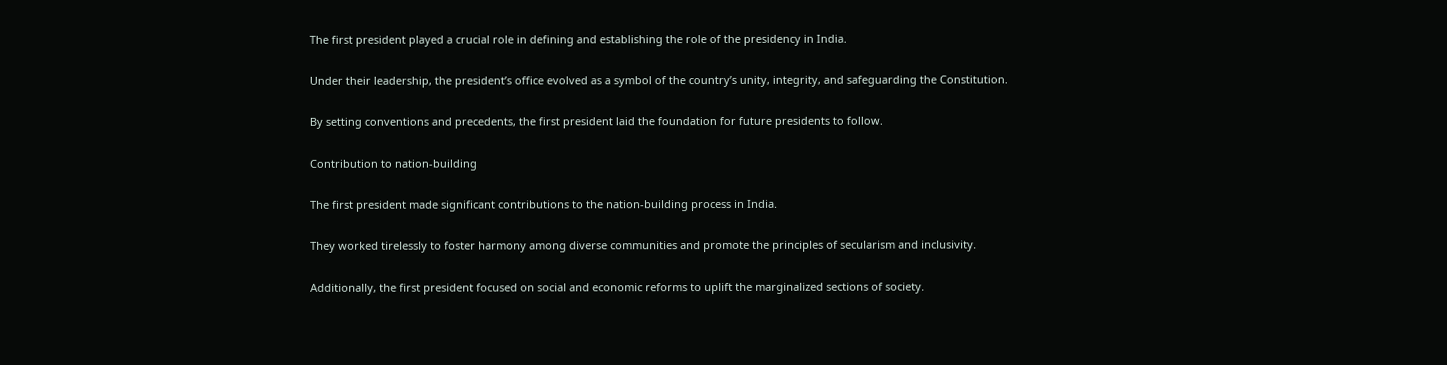The first president played a crucial role in defining and establishing the role of the presidency in India.

Under their leadership, the president’s office evolved as a symbol of the country’s unity, integrity, and safeguarding the Constitution.

By setting conventions and precedents, the first president laid the foundation for future presidents to follow.

Contribution to nation-building

The first president made significant contributions to the nation-building process in India.

They worked tirelessly to foster harmony among diverse communities and promote the principles of secularism and inclusivity.

Additionally, the first president focused on social and economic reforms to uplift the marginalized sections of society.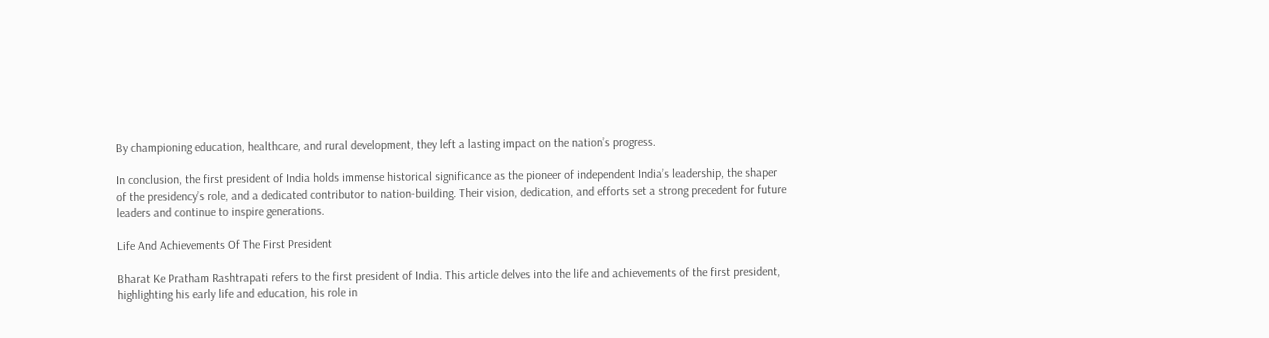By championing education, healthcare, and rural development, they left a lasting impact on the nation’s progress.

In conclusion, the first president of India holds immense historical significance as the pioneer of independent India’s leadership, the shaper of the presidency’s role, and a dedicated contributor to nation-building. Their vision, dedication, and efforts set a strong precedent for future leaders and continue to inspire generations.

Life And Achievements Of The First President

Bharat Ke Pratham Rashtrapati refers to the first president of India. This article delves into the life and achievements of the first president, highlighting his early life and education, his role in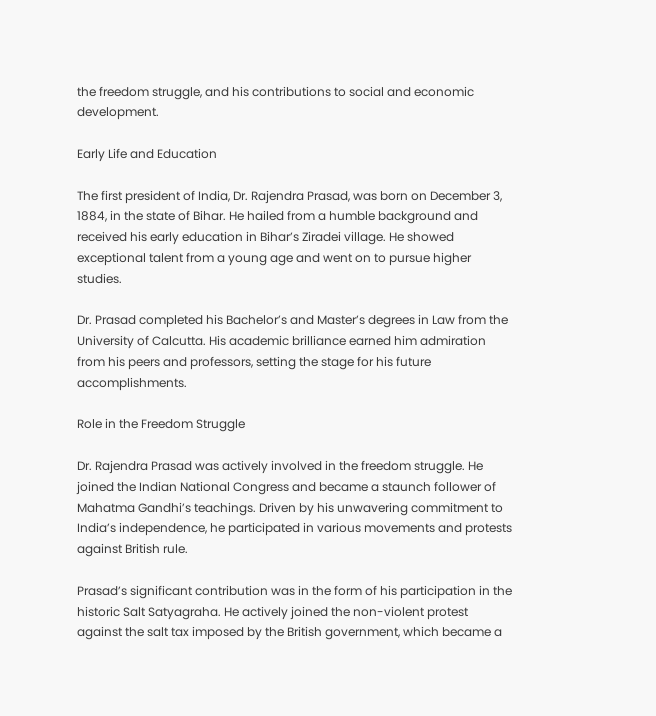the freedom struggle, and his contributions to social and economic development.

Early Life and Education

The first president of India, Dr. Rajendra Prasad, was born on December 3, 1884, in the state of Bihar. He hailed from a humble background and received his early education in Bihar’s Ziradei village. He showed exceptional talent from a young age and went on to pursue higher studies.

Dr. Prasad completed his Bachelor’s and Master’s degrees in Law from the University of Calcutta. His academic brilliance earned him admiration from his peers and professors, setting the stage for his future accomplishments.

Role in the Freedom Struggle

Dr. Rajendra Prasad was actively involved in the freedom struggle. He joined the Indian National Congress and became a staunch follower of Mahatma Gandhi’s teachings. Driven by his unwavering commitment to India’s independence, he participated in various movements and protests against British rule.

Prasad’s significant contribution was in the form of his participation in the historic Salt Satyagraha. He actively joined the non-violent protest against the salt tax imposed by the British government, which became a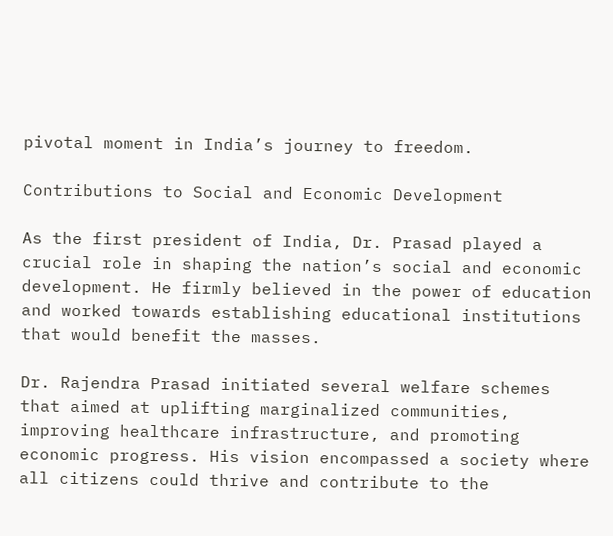pivotal moment in India’s journey to freedom.

Contributions to Social and Economic Development

As the first president of India, Dr. Prasad played a crucial role in shaping the nation’s social and economic development. He firmly believed in the power of education and worked towards establishing educational institutions that would benefit the masses.

Dr. Rajendra Prasad initiated several welfare schemes that aimed at uplifting marginalized communities, improving healthcare infrastructure, and promoting economic progress. His vision encompassed a society where all citizens could thrive and contribute to the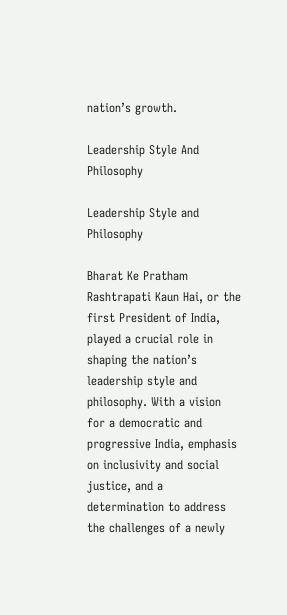nation’s growth.

Leadership Style And Philosophy

Leadership Style and Philosophy

Bharat Ke Pratham Rashtrapati Kaun Hai, or the first President of India, played a crucial role in shaping the nation’s leadership style and philosophy. With a vision for a democratic and progressive India, emphasis on inclusivity and social justice, and a determination to address the challenges of a newly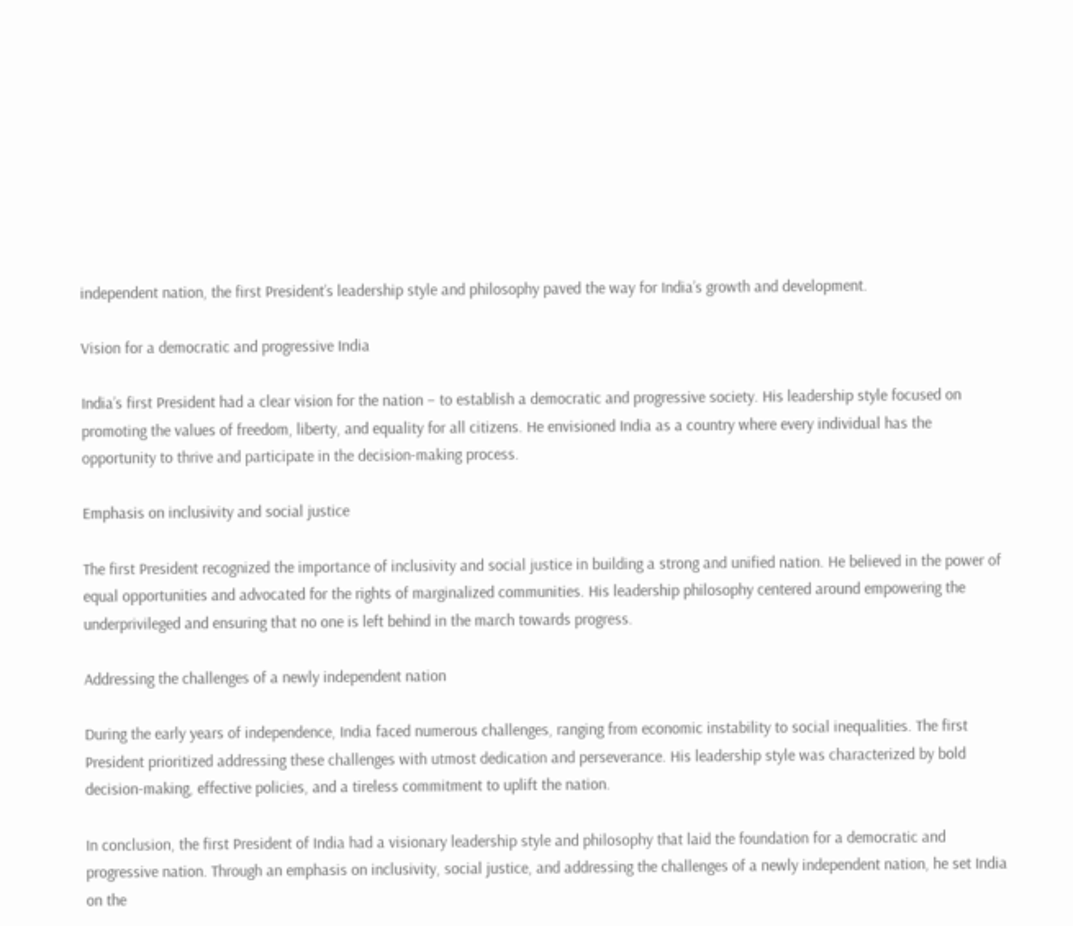independent nation, the first President’s leadership style and philosophy paved the way for India’s growth and development.

Vision for a democratic and progressive India

India’s first President had a clear vision for the nation – to establish a democratic and progressive society. His leadership style focused on promoting the values of freedom, liberty, and equality for all citizens. He envisioned India as a country where every individual has the opportunity to thrive and participate in the decision-making process.

Emphasis on inclusivity and social justice

The first President recognized the importance of inclusivity and social justice in building a strong and unified nation. He believed in the power of equal opportunities and advocated for the rights of marginalized communities. His leadership philosophy centered around empowering the underprivileged and ensuring that no one is left behind in the march towards progress.

Addressing the challenges of a newly independent nation

During the early years of independence, India faced numerous challenges, ranging from economic instability to social inequalities. The first President prioritized addressing these challenges with utmost dedication and perseverance. His leadership style was characterized by bold decision-making, effective policies, and a tireless commitment to uplift the nation.

In conclusion, the first President of India had a visionary leadership style and philosophy that laid the foundation for a democratic and progressive nation. Through an emphasis on inclusivity, social justice, and addressing the challenges of a newly independent nation, he set India on the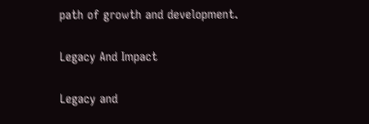path of growth and development.

Legacy And Impact

Legacy and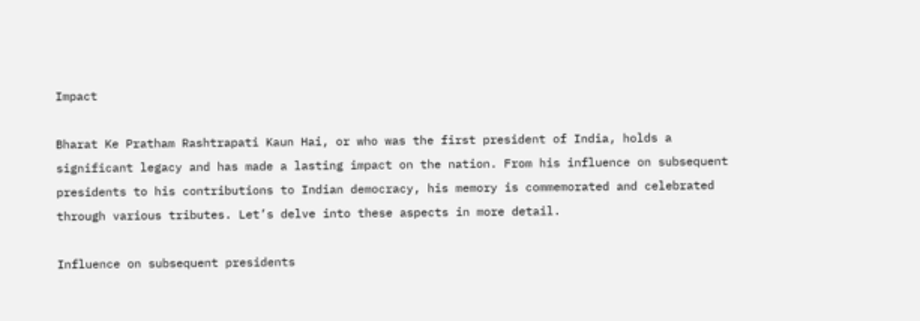Impact

Bharat Ke Pratham Rashtrapati Kaun Hai, or who was the first president of India, holds a significant legacy and has made a lasting impact on the nation. From his influence on subsequent presidents to his contributions to Indian democracy, his memory is commemorated and celebrated through various tributes. Let’s delve into these aspects in more detail.

Influence on subsequent presidents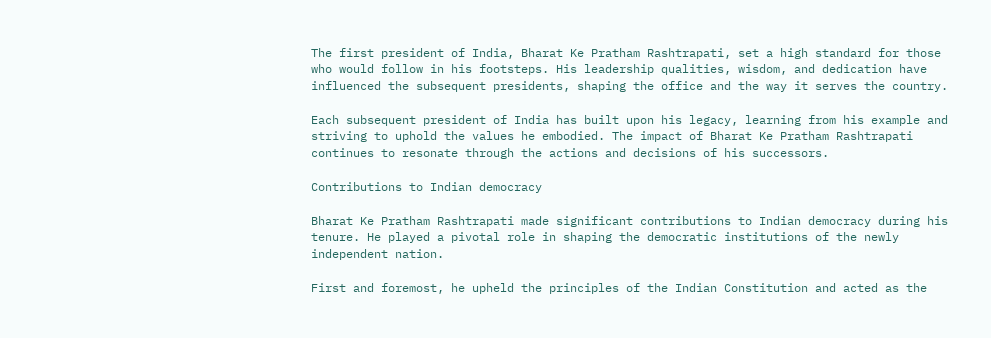The first president of India, Bharat Ke Pratham Rashtrapati, set a high standard for those who would follow in his footsteps. His leadership qualities, wisdom, and dedication have influenced the subsequent presidents, shaping the office and the way it serves the country.

Each subsequent president of India has built upon his legacy, learning from his example and striving to uphold the values he embodied. The impact of Bharat Ke Pratham Rashtrapati continues to resonate through the actions and decisions of his successors.

Contributions to Indian democracy

Bharat Ke Pratham Rashtrapati made significant contributions to Indian democracy during his tenure. He played a pivotal role in shaping the democratic institutions of the newly independent nation.

First and foremost, he upheld the principles of the Indian Constitution and acted as the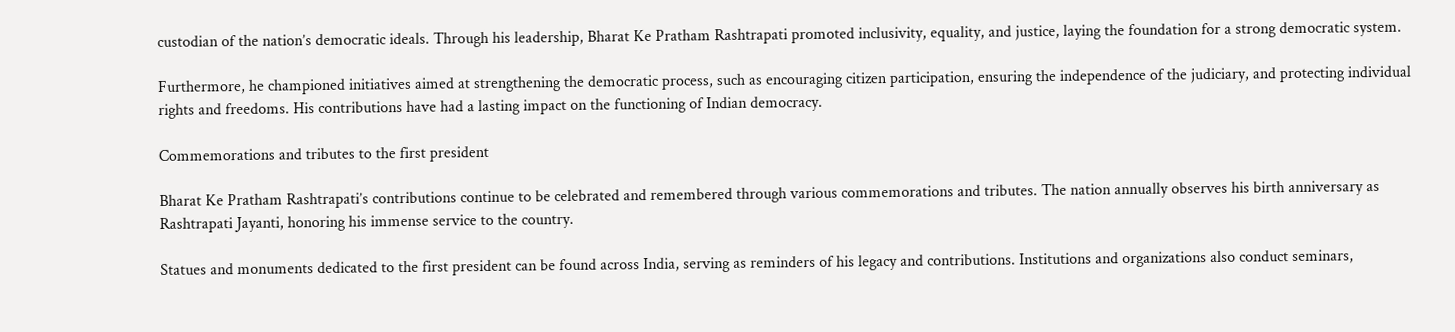custodian of the nation’s democratic ideals. Through his leadership, Bharat Ke Pratham Rashtrapati promoted inclusivity, equality, and justice, laying the foundation for a strong democratic system.

Furthermore, he championed initiatives aimed at strengthening the democratic process, such as encouraging citizen participation, ensuring the independence of the judiciary, and protecting individual rights and freedoms. His contributions have had a lasting impact on the functioning of Indian democracy.

Commemorations and tributes to the first president

Bharat Ke Pratham Rashtrapati’s contributions continue to be celebrated and remembered through various commemorations and tributes. The nation annually observes his birth anniversary as Rashtrapati Jayanti, honoring his immense service to the country.

Statues and monuments dedicated to the first president can be found across India, serving as reminders of his legacy and contributions. Institutions and organizations also conduct seminars,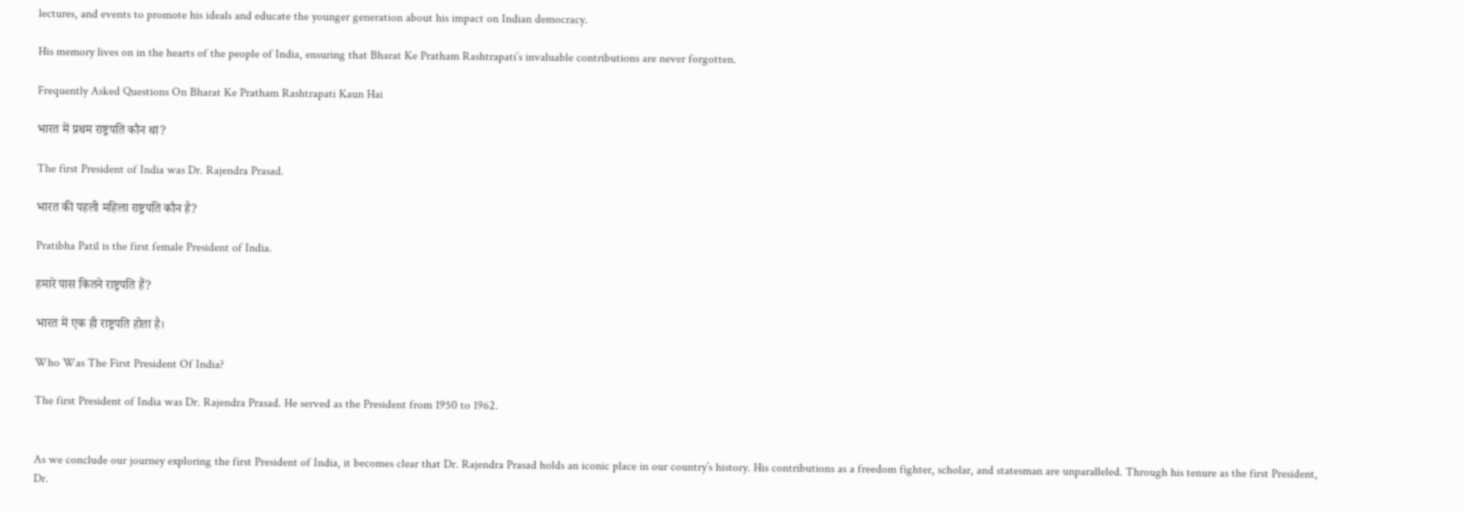lectures, and events to promote his ideals and educate the younger generation about his impact on Indian democracy.

His memory lives on in the hearts of the people of India, ensuring that Bharat Ke Pratham Rashtrapati’s invaluable contributions are never forgotten.

Frequently Asked Questions On Bharat Ke Pratham Rashtrapati Kaun Hai

भारत में प्रथम राष्ट्रपति कौन था?

The first President of India was Dr. Rajendra Prasad.

भारत की पहली महिला राष्ट्रपति कौन है?

Pratibha Patil is the first female President of India.

हमारे पास कितने राष्ट्रपति हैं?

भारत में एक ही राष्ट्रपति होता है।

Who Was The First President Of India?

The first President of India was Dr. Rajendra Prasad. He served as the President from 1950 to 1962.


As we conclude our journey exploring the first President of India, it becomes clear that Dr. Rajendra Prasad holds an iconic place in our country’s history. His contributions as a freedom fighter, scholar, and statesman are unparalleled. Through his tenure as the first President, Dr.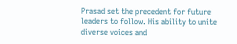Prasad set the precedent for future leaders to follow. His ability to unite diverse voices and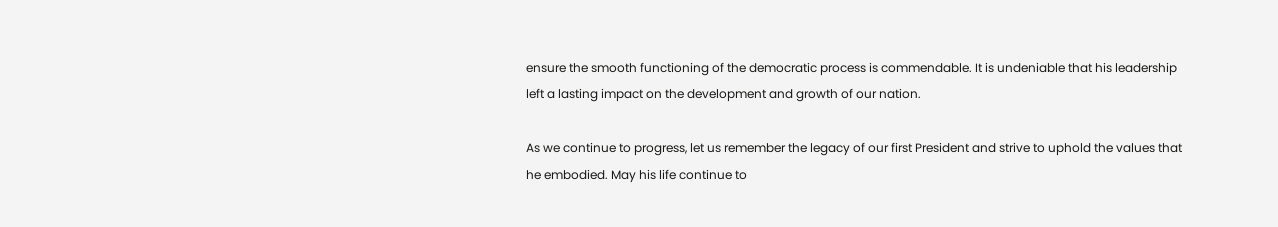ensure the smooth functioning of the democratic process is commendable. It is undeniable that his leadership left a lasting impact on the development and growth of our nation.

As we continue to progress, let us remember the legacy of our first President and strive to uphold the values that he embodied. May his life continue to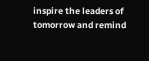inspire the leaders of tomorrow and remind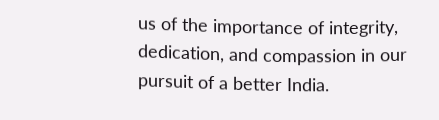us of the importance of integrity, dedication, and compassion in our pursuit of a better India.